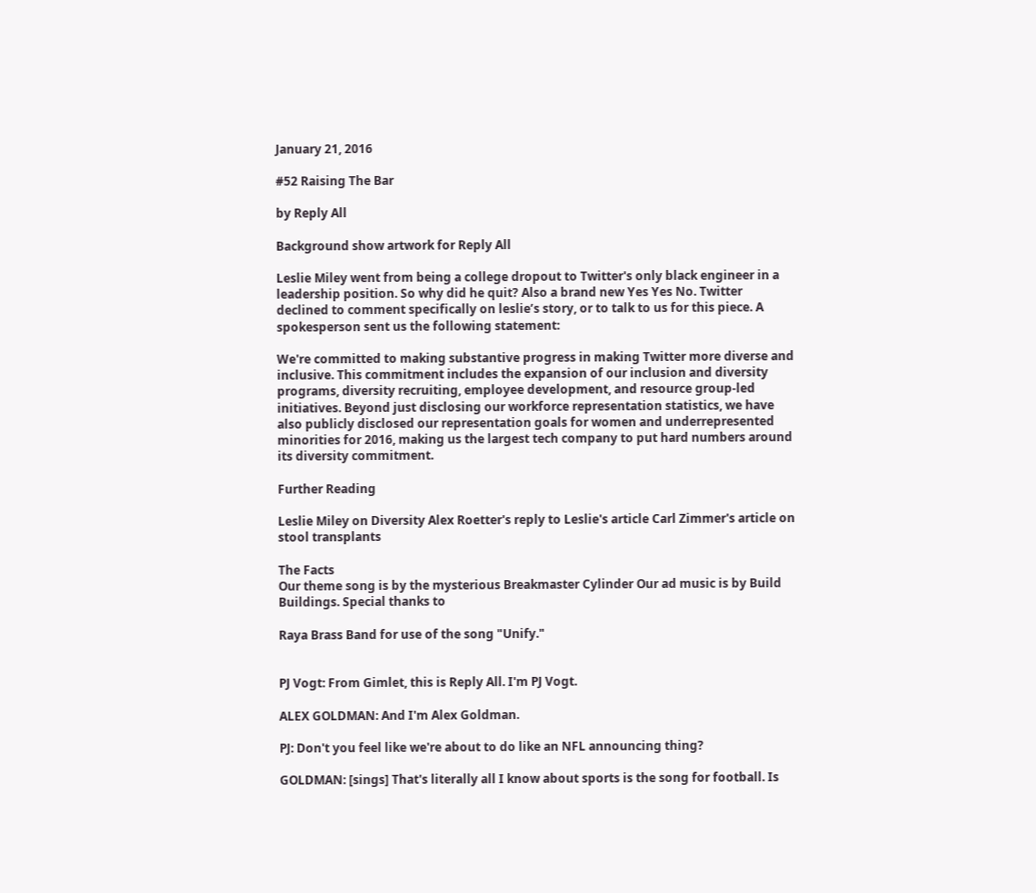January 21, 2016

#52 Raising The Bar

by Reply All

Background show artwork for Reply All

Leslie Miley went from being a college dropout to Twitter's only black engineer in a leadership position. So why did he quit? Also a brand new Yes Yes No. Twitter declined to comment specifically on leslie’s story, or to talk to us for this piece. A spokesperson sent us the following statement:

We're committed to making substantive progress in making Twitter more diverse and inclusive. This commitment includes the expansion of our inclusion and diversity programs, diversity recruiting, employee development, and resource group-led initiatives. Beyond just disclosing our workforce representation statistics, we have also publicly disclosed our representation goals for women and underrepresented minorities for 2016, making us the largest tech company to put hard numbers around its diversity commitment.

Further Reading

Leslie Miley on Diversity Alex Roetter's reply to Leslie's article Carl Zimmer's article on stool transplants

The Facts
Our theme song is by the mysterious Breakmaster Cylinder Our ad music is by Build Buildings. Special thanks to

Raya Brass Band for use of the song "Unify."


PJ Vogt: From Gimlet, this is Reply All. I'm PJ Vogt.

ALEX GOLDMAN: And I'm Alex Goldman.

PJ: Don't you feel like we're about to do like an NFL announcing thing?

GOLDMAN: [sings] That's literally all I know about sports is the song for football. Is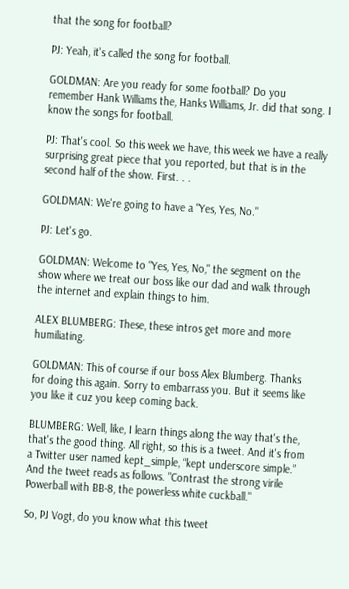that the song for football?

PJ: Yeah, it's called the song for football.

GOLDMAN: Are you ready for some football? Do you remember Hank Williams the, Hanks Williams, Jr. did that song. I know the songs for football.

PJ: That's cool. So this week we have, this week we have a really surprising great piece that you reported, but that is in the second half of the show. First. . .

GOLDMAN: We're going to have a "Yes, Yes, No."

PJ: Let's go.

GOLDMAN: Welcome to "Yes, Yes, No," the segment on the show where we treat our boss like our dad and walk through the internet and explain things to him.

ALEX BLUMBERG: These, these intros get more and more humiliating.

GOLDMAN: This of course if our boss Alex Blumberg. Thanks for doing this again. Sorry to embarrass you. But it seems like you like it cuz you keep coming back.

BLUMBERG: Well, like, I learn things along the way that's the, that's the good thing. All right, so this is a tweet. And it's from a Twitter user named kept_simple, “kept underscore simple.” And the tweet reads as follows. "Contrast the strong virile Powerball with BB-8, the powerless white cuckball."

So, PJ Vogt, do you know what this tweet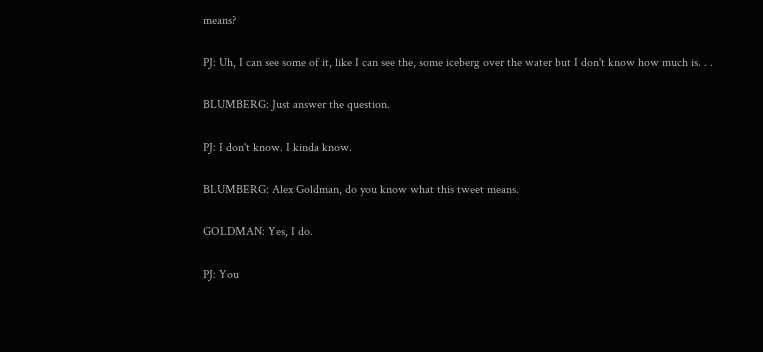means?

PJ: Uh, I can see some of it, like I can see the, some iceberg over the water but I don't know how much is. . .

BLUMBERG: Just answer the question.

PJ: I don't know. I kinda know.

BLUMBERG: Alex Goldman, do you know what this tweet means.

GOLDMAN: Yes, I do.

PJ: You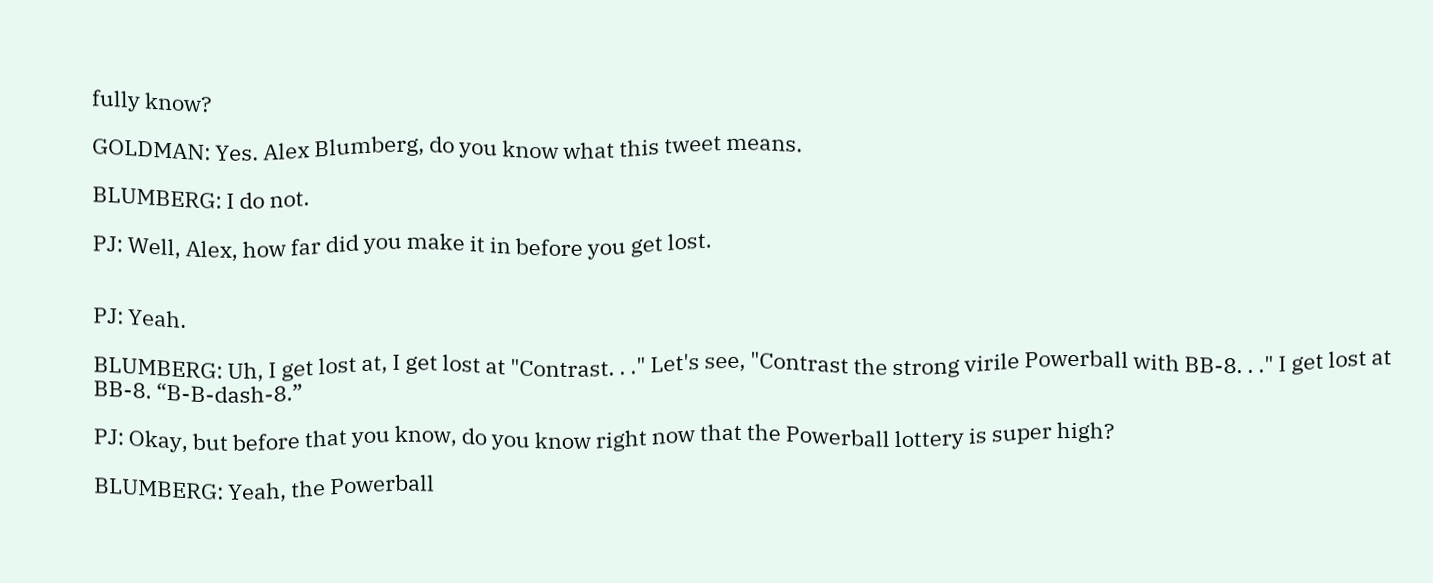fully know?

GOLDMAN: Yes. Alex Blumberg, do you know what this tweet means.

BLUMBERG: I do not.

PJ: Well, Alex, how far did you make it in before you get lost.


PJ: Yeah.

BLUMBERG: Uh, I get lost at, I get lost at "Contrast. . ." Let's see, "Contrast the strong virile Powerball with BB-8. . ." I get lost at BB-8. “B-B-dash-8.”

PJ: Okay, but before that you know, do you know right now that the Powerball lottery is super high?

BLUMBERG: Yeah, the Powerball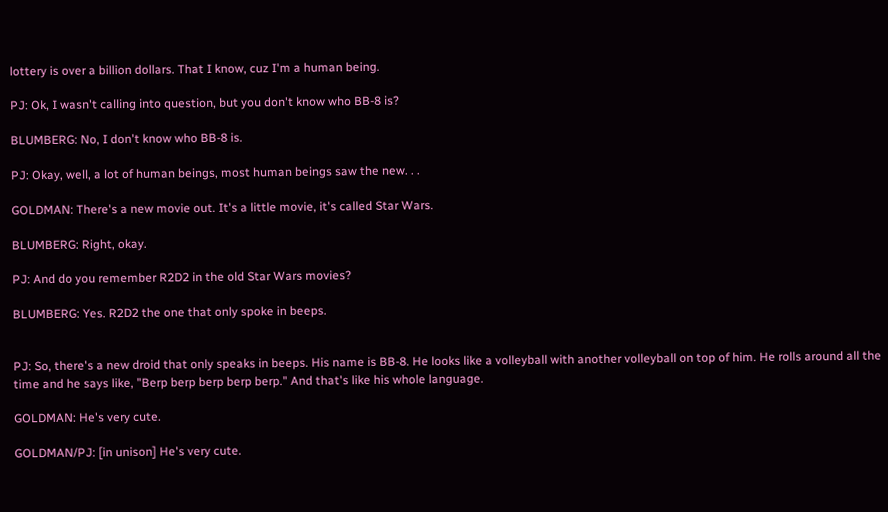lottery is over a billion dollars. That I know, cuz I'm a human being.

PJ: Ok, I wasn't calling into question, but you don't know who BB-8 is?

BLUMBERG: No, I don't know who BB-8 is.

PJ: Okay, well, a lot of human beings, most human beings saw the new. . .

GOLDMAN: There's a new movie out. It's a little movie, it's called Star Wars.

BLUMBERG: Right, okay.

PJ: And do you remember R2D2 in the old Star Wars movies?

BLUMBERG: Yes. R2D2 the one that only spoke in beeps.


PJ: So, there's a new droid that only speaks in beeps. His name is BB-8. He looks like a volleyball with another volleyball on top of him. He rolls around all the time and he says like, "Berp berp berp berp berp." And that's like his whole language.

GOLDMAN: He's very cute.

GOLDMAN/PJ: [in unison] He's very cute.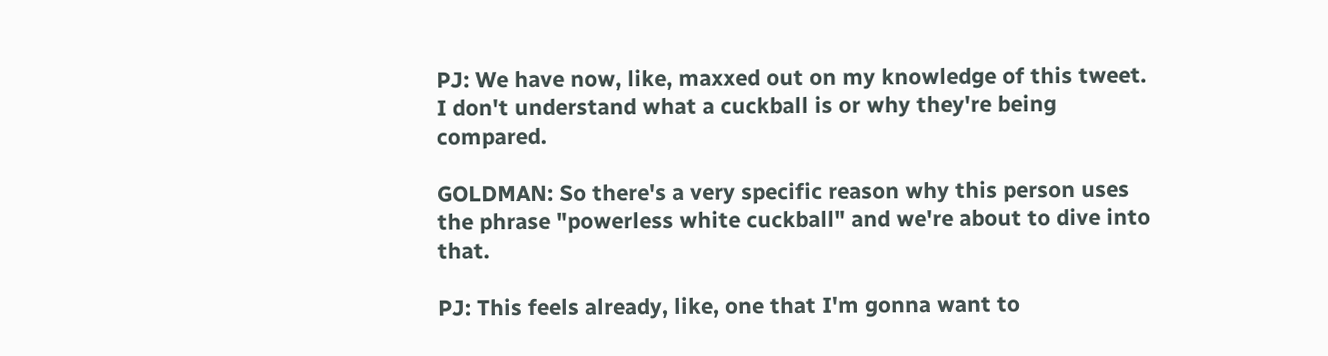PJ: We have now, like, maxxed out on my knowledge of this tweet. I don't understand what a cuckball is or why they're being compared.

GOLDMAN: So there's a very specific reason why this person uses the phrase "powerless white cuckball" and we're about to dive into that.

PJ: This feels already, like, one that I'm gonna want to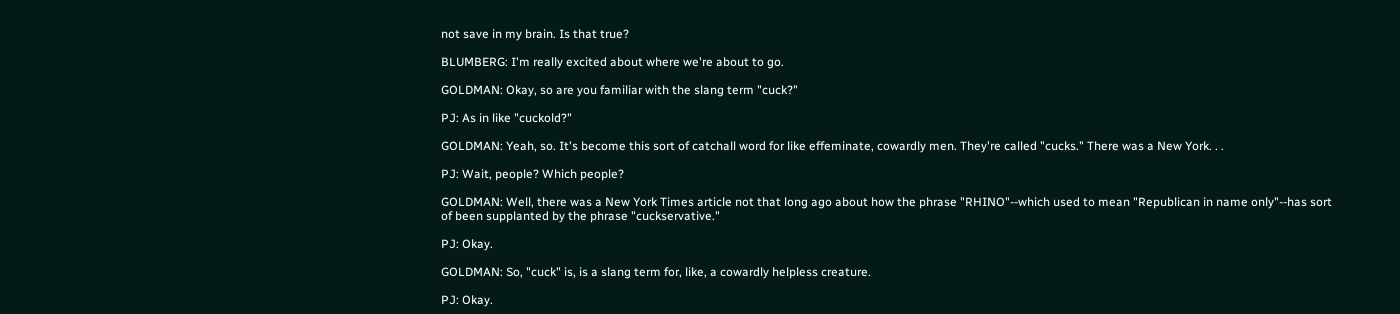not save in my brain. Is that true?

BLUMBERG: I'm really excited about where we're about to go.

GOLDMAN: Okay, so are you familiar with the slang term "cuck?"

PJ: As in like "cuckold?"

GOLDMAN: Yeah, so. It's become this sort of catchall word for like effeminate, cowardly men. They're called "cucks." There was a New York. . .

PJ: Wait, people? Which people?

GOLDMAN: Well, there was a New York Times article not that long ago about how the phrase "RHINO"--which used to mean "Republican in name only"--has sort of been supplanted by the phrase "cuckservative."

PJ: Okay.

GOLDMAN: So, "cuck" is, is a slang term for, like, a cowardly helpless creature.

PJ: Okay.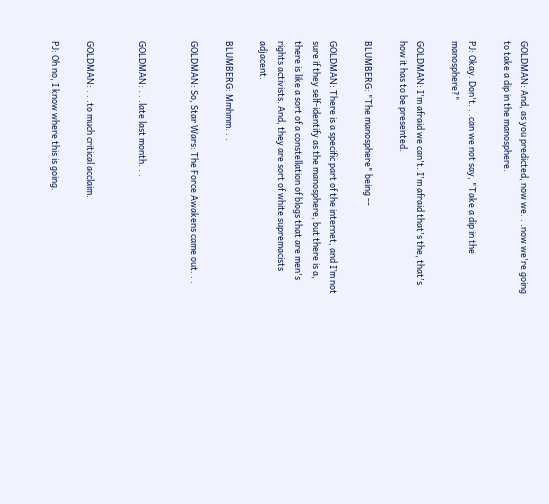GOLDMAN: And, as you predicted, now we. . .now we're going to take a dip in the manosphere.

PJ: Okay. Don't. . .can we not say, "Take a dip in the manosphere?"

GOLDMAN: I'm afraid we can't. I'm afraid that's the, that's how it has to be presented.

BLUMBERG: "The manosphere" being --

GOLDMAN: There is a specific part of the internet, and I’m not sure if they self-identify as the manosphere, but there is a, there is like a sort of a constellation of blogs that are men's rights activists. And, they are sort of white supremacists adjacent.

BLUMBERG: Mmhmm. . .

GOLDMAN: So, Star Wars: The Force Awakens came out. . .


GOLDMAN: . . .late last month. . .


GOLDMAN: . . .to much critical acclaim.

PJ: Oh no, I know where this is going.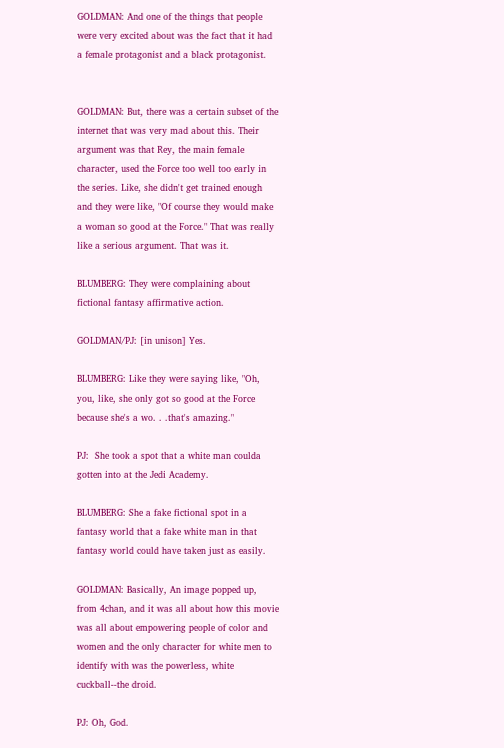GOLDMAN: And one of the things that people were very excited about was the fact that it had a female protagonist and a black protagonist.


GOLDMAN: But, there was a certain subset of the internet that was very mad about this. Their argument was that Rey, the main female character, used the Force too well too early in the series. Like, she didn't get trained enough and they were like, "Of course they would make a woman so good at the Force." That was really like a serious argument. That was it.

BLUMBERG: They were complaining about fictional fantasy affirmative action.

GOLDMAN/PJ: [in unison] Yes.

BLUMBERG: Like they were saying like, "Oh, you, like, she only got so good at the Force because she's a wo. . .that's amazing."

PJ:  She took a spot that a white man coulda gotten into at the Jedi Academy.

BLUMBERG: She a fake fictional spot in a fantasy world that a fake white man in that fantasy world could have taken just as easily.

GOLDMAN: Basically, An image popped up, from 4chan, and it was all about how this movie was all about empowering people of color and women and the only character for white men to identify with was the powerless, white cuckball--the droid.

PJ: Oh, God.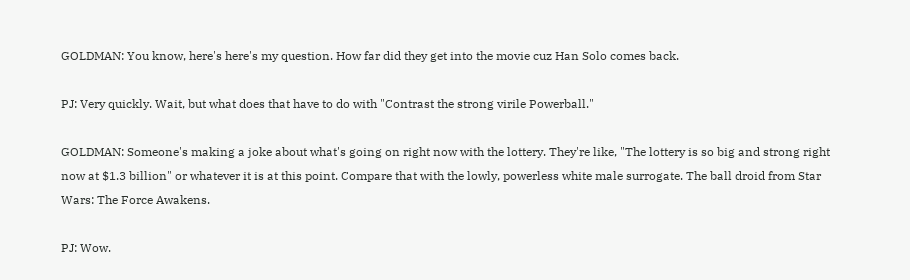GOLDMAN: You know, here's here's my question. How far did they get into the movie cuz Han Solo comes back.

PJ: Very quickly. Wait, but what does that have to do with "Contrast the strong virile Powerball."

GOLDMAN: Someone's making a joke about what's going on right now with the lottery. They're like, "The lottery is so big and strong right now at $1.3 billion" or whatever it is at this point. Compare that with the lowly, powerless white male surrogate. The ball droid from Star Wars: The Force Awakens.

PJ: Wow.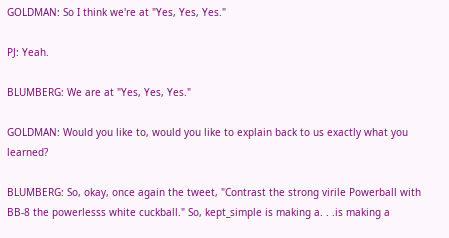GOLDMAN: So I think we're at "Yes, Yes, Yes."

PJ: Yeah.

BLUMBERG: We are at "Yes, Yes, Yes."

GOLDMAN: Would you like to, would you like to explain back to us exactly what you learned?

BLUMBERG: So, okay, once again the tweet, "Contrast the strong virile Powerball with BB-8 the powerlesss white cuckball." So, kept_simple is making a. . .is making a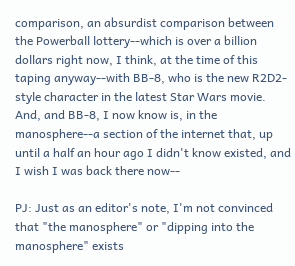comparison, an absurdist comparison between the Powerball lottery--which is over a billion dollars right now, I think, at the time of this taping anyway--with BB-8, who is the new R2D2-style character in the latest Star Wars movie. And, and BB-8, I now know is, in the manosphere--a section of the internet that, up until a half an hour ago I didn't know existed, and I wish I was back there now--

PJ: Just as an editor's note, I'm not convinced that "the manosphere" or "dipping into the manosphere" exists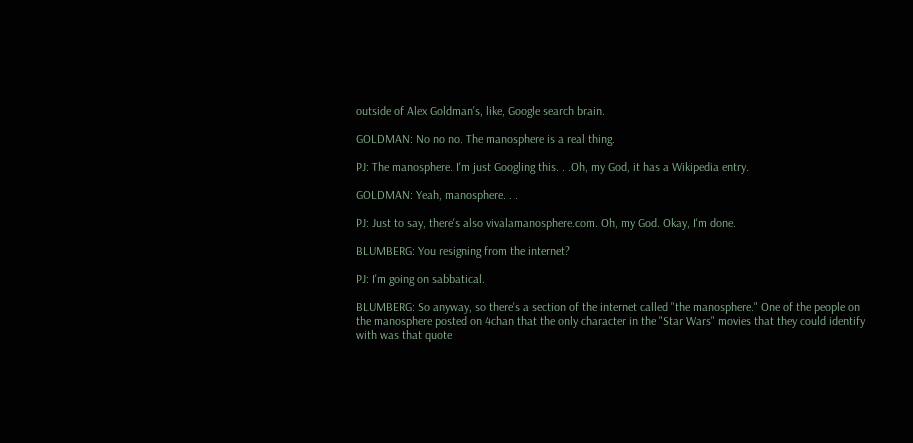outside of Alex Goldman's, like, Google search brain.

GOLDMAN: No no no. The manosphere is a real thing.

PJ: The manosphere. I'm just Googling this. . .Oh, my God, it has a Wikipedia entry.

GOLDMAN: Yeah, manosphere. . .

PJ: Just to say, there's also vivalamanosphere.com. Oh, my God. Okay, I'm done.

BLUMBERG: You resigning from the internet?

PJ: I'm going on sabbatical.

BLUMBERG: So anyway, so there's a section of the internet called "the manosphere." One of the people on the manosphere posted on 4chan that the only character in the "Star Wars" movies that they could identify with was that quote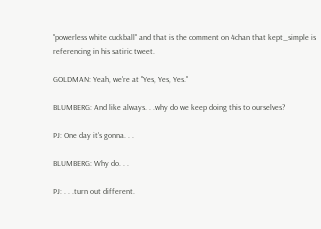"powerless white cuckball" and that is the comment on 4chan that kept_simple is referencing in his satiric tweet.

GOLDMAN: Yeah, we're at "Yes, Yes, Yes."

BLUMBERG: And like always. . .why do we keep doing this to ourselves?

PJ: One day it's gonna. . .

BLUMBERG: Why do. . .

PJ: . . .turn out different.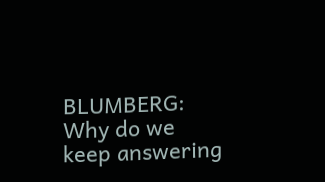BLUMBERG: Why do we keep answering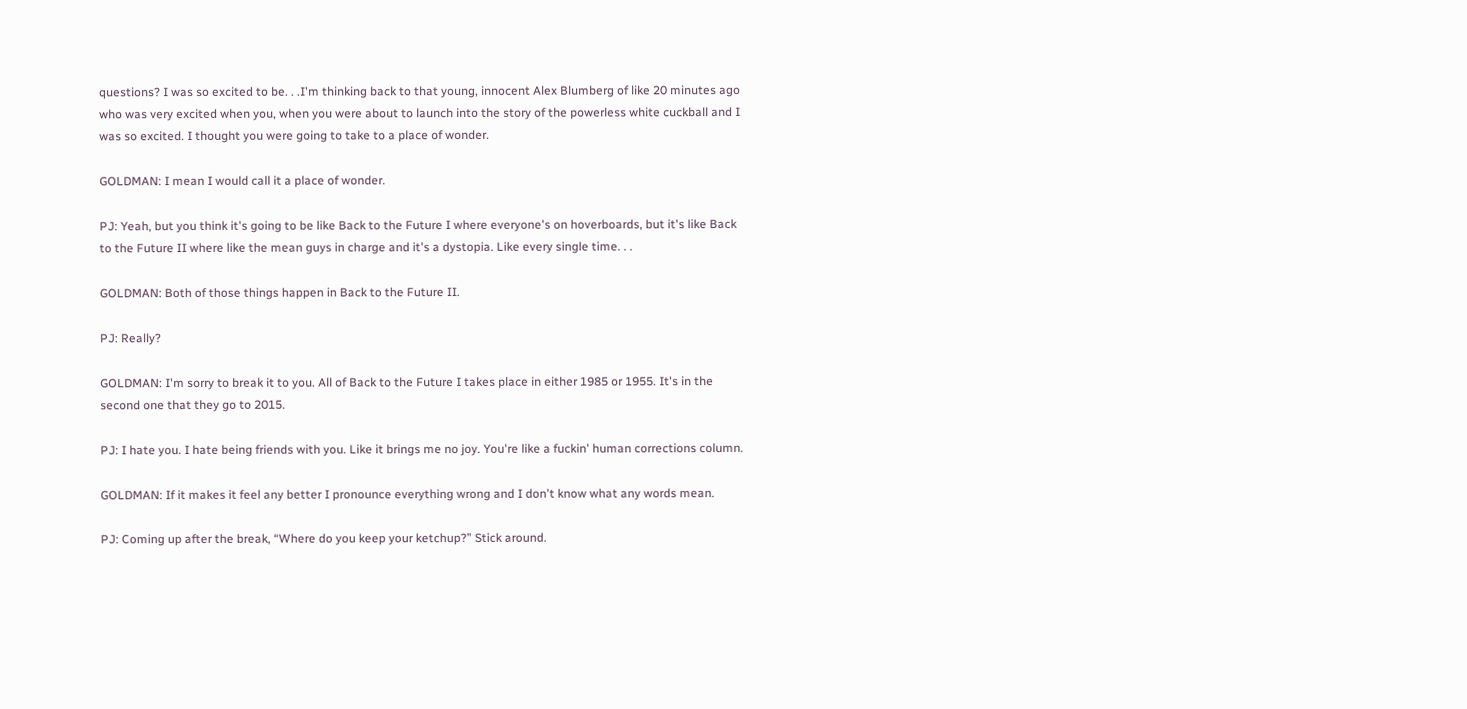questions? I was so excited to be. . .I'm thinking back to that young, innocent Alex Blumberg of like 20 minutes ago who was very excited when you, when you were about to launch into the story of the powerless white cuckball and I was so excited. I thought you were going to take to a place of wonder.

GOLDMAN: I mean I would call it a place of wonder.

PJ: Yeah, but you think it's going to be like Back to the Future I where everyone's on hoverboards, but it's like Back to the Future II where like the mean guys in charge and it's a dystopia. Like every single time. . .

GOLDMAN: Both of those things happen in Back to the Future II.

PJ: Really?

GOLDMAN: I'm sorry to break it to you. All of Back to the Future I takes place in either 1985 or 1955. It's in the second one that they go to 2015.

PJ: I hate you. I hate being friends with you. Like it brings me no joy. You're like a fuckin' human corrections column.

GOLDMAN: If it makes it feel any better I pronounce everything wrong and I don't know what any words mean.

PJ: Coming up after the break, “Where do you keep your ketchup?” Stick around.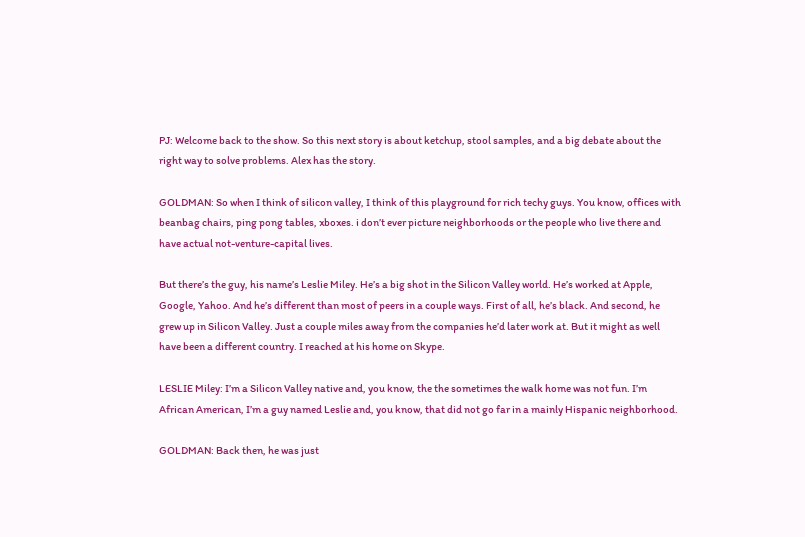PJ: Welcome back to the show. So this next story is about ketchup, stool samples, and a big debate about the right way to solve problems. Alex has the story.

GOLDMAN: So when I think of silicon valley, I think of this playground for rich techy guys. You know, offices with beanbag chairs, ping pong tables, xboxes. i don’t ever picture neighborhoods or the people who live there and have actual not-venture-capital lives.

But there’s the guy, his name’s Leslie Miley. He’s a big shot in the Silicon Valley world. He’s worked at Apple, Google, Yahoo. And he’s different than most of peers in a couple ways. First of all, he’s black. And second, he grew up in Silicon Valley. Just a couple miles away from the companies he’d later work at. But it might as well have been a different country. I reached at his home on Skype.

LESLIE Miley: I’m a Silicon Valley native and, you know, the the sometimes the walk home was not fun. I’m African American, I’m a guy named Leslie and, you know, that did not go far in a mainly Hispanic neighborhood.

GOLDMAN: Back then, he was just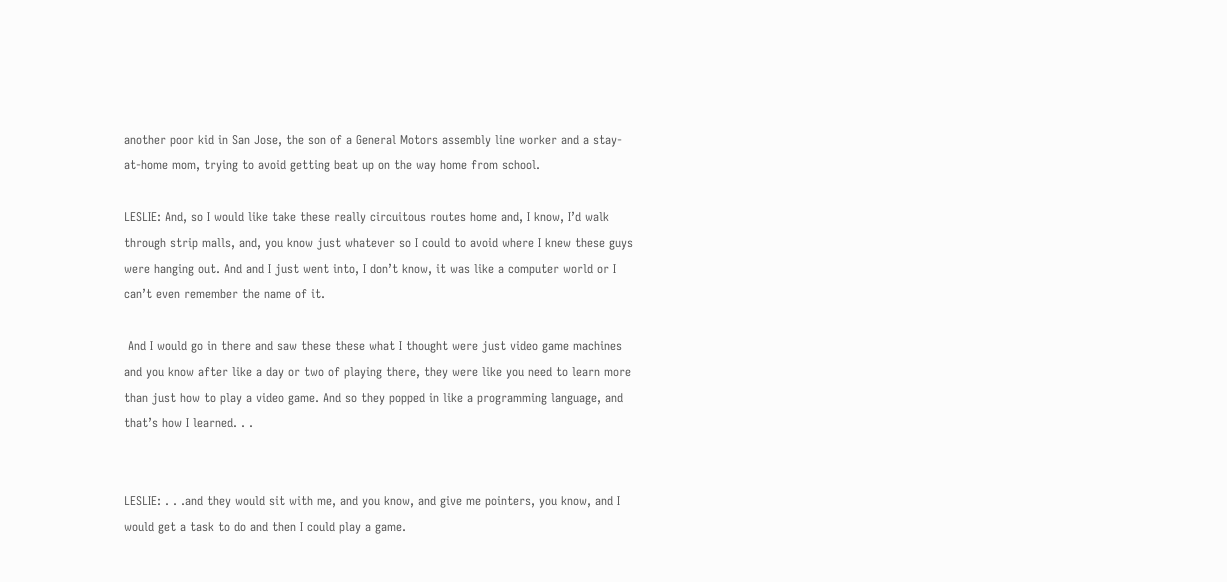another poor kid in San Jose, the son of a General Motors assembly line worker and a stay-at-home mom, trying to avoid getting beat up on the way home from school.

LESLIE: And, so I would like take these really circuitous routes home and, I know, I’d walk through strip malls, and, you know just whatever so I could to avoid where I knew these guys were hanging out. And and I just went into, I don’t know, it was like a computer world or I can’t even remember the name of it.

 And I would go in there and saw these these what I thought were just video game machines and you know after like a day or two of playing there, they were like you need to learn more than just how to play a video game. And so they popped in like a programming language, and that’s how I learned. . .


LESLIE: . . .and they would sit with me, and you know, and give me pointers, you know, and I would get a task to do and then I could play a game.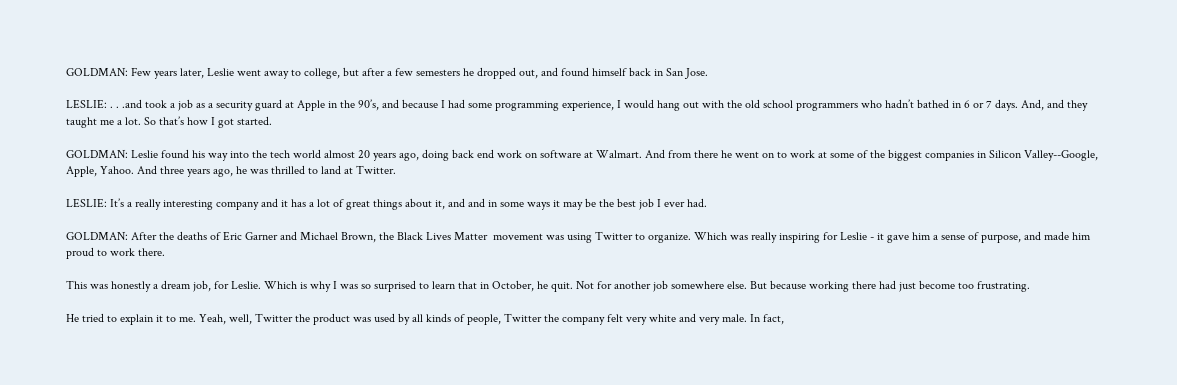GOLDMAN: Few years later, Leslie went away to college, but after a few semesters he dropped out, and found himself back in San Jose.

LESLIE: . . .and took a job as a security guard at Apple in the 90’s, and because I had some programming experience, I would hang out with the old school programmers who hadn’t bathed in 6 or 7 days. And, and they taught me a lot. So that’s how I got started.

GOLDMAN: Leslie found his way into the tech world almost 20 years ago, doing back end work on software at Walmart. And from there he went on to work at some of the biggest companies in Silicon Valley--Google, Apple, Yahoo. And three years ago, he was thrilled to land at Twitter.

LESLIE: It’s a really interesting company and it has a lot of great things about it, and and in some ways it may be the best job I ever had.

GOLDMAN: After the deaths of Eric Garner and Michael Brown, the Black Lives Matter  movement was using Twitter to organize. Which was really inspiring for Leslie - it gave him a sense of purpose, and made him proud to work there.

This was honestly a dream job, for Leslie. Which is why I was so surprised to learn that in October, he quit. Not for another job somewhere else. But because working there had just become too frustrating.

He tried to explain it to me. Yeah, well, Twitter the product was used by all kinds of people, Twitter the company felt very white and very male. In fact,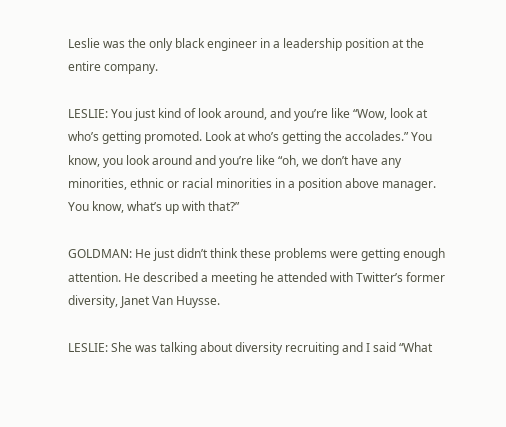Leslie was the only black engineer in a leadership position at the entire company.

LESLIE: You just kind of look around, and you’re like “Wow, look at who’s getting promoted. Look at who’s getting the accolades.” You know, you look around and you’re like “oh, we don’t have any minorities, ethnic or racial minorities in a position above manager. You know, what’s up with that?”

GOLDMAN: He just didn’t think these problems were getting enough attention. He described a meeting he attended with Twitter’s former diversity, Janet Van Huysse.

LESLIE: She was talking about diversity recruiting and I said “What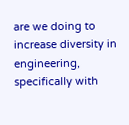are we doing to increase diversity in engineering, specifically with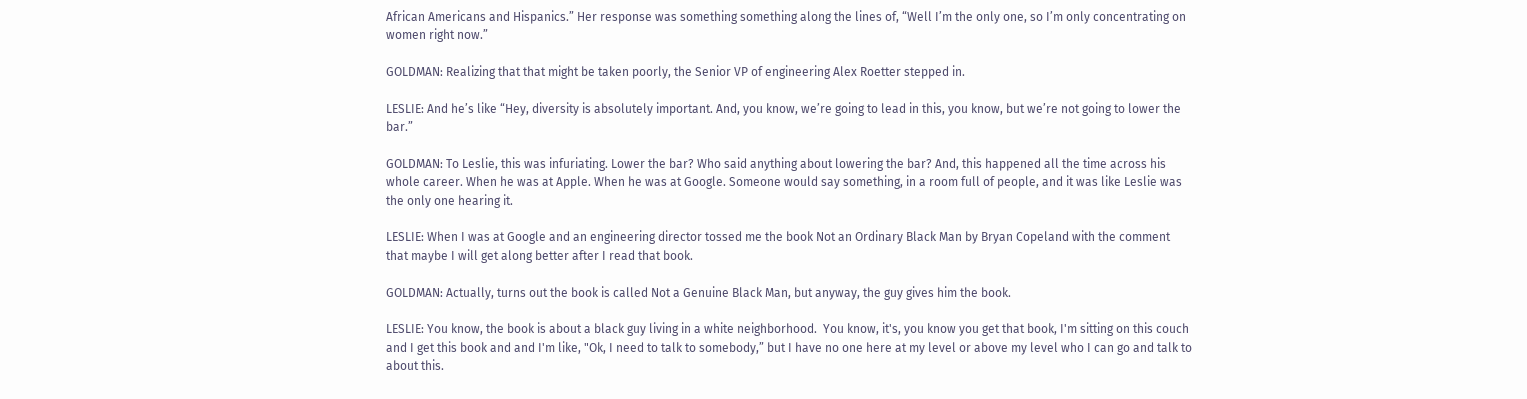African Americans and Hispanics.” Her response was something something along the lines of, “Well I’m the only one, so I’m only concentrating on women right now.”

GOLDMAN: Realizing that that might be taken poorly, the Senior VP of engineering Alex Roetter stepped in.

LESLIE: And he’s like “Hey, diversity is absolutely important. And, you know, we’re going to lead in this, you know, but we’re not going to lower the bar.”

GOLDMAN: To Leslie, this was infuriating. Lower the bar? Who said anything about lowering the bar? And, this happened all the time across his whole career. When he was at Apple. When he was at Google. Someone would say something, in a room full of people, and it was like Leslie was the only one hearing it.

LESLIE: When I was at Google and an engineering director tossed me the book Not an Ordinary Black Man by Bryan Copeland with the comment that maybe I will get along better after I read that book.

GOLDMAN: Actually, turns out the book is called Not a Genuine Black Man, but anyway, the guy gives him the book.

LESLIE: You know, the book is about a black guy living in a white neighborhood.  You know, it's, you know you get that book, I'm sitting on this couch and I get this book and and I'm like, "Ok, I need to talk to somebody,” but I have no one here at my level or above my level who I can go and talk to about this.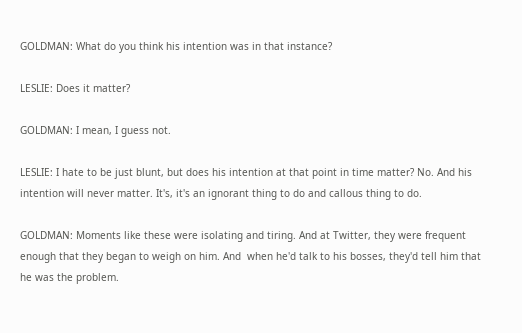GOLDMAN: What do you think his intention was in that instance?

LESLIE: Does it matter?

GOLDMAN: I mean, I guess not.

LESLIE: I hate to be just blunt, but does his intention at that point in time matter? No. And his intention will never matter. It's, it's an ignorant thing to do and callous thing to do.

GOLDMAN: Moments like these were isolating and tiring. And at Twitter, they were frequent enough that they began to weigh on him. And  when he'd talk to his bosses, they'd tell him that he was the problem.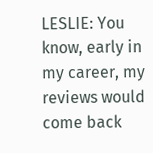LESLIE: You know, early in my career, my reviews would come back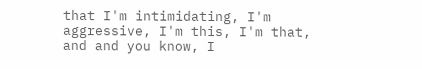that I'm intimidating, I'm aggressive, I'm this, I'm that, and and you know, I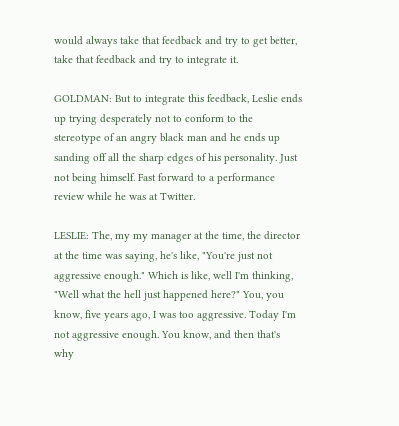would always take that feedback and try to get better, take that feedback and try to integrate it.

GOLDMAN: But to integrate this feedback, Leslie ends up trying desperately not to conform to the stereotype of an angry black man and he ends up sanding off all the sharp edges of his personality. Just not being himself. Fast forward to a performance review while he was at Twitter.

LESLIE: The, my my manager at the time, the director at the time was saying, he's like, "You're just not aggressive enough." Which is like, well I'm thinking, "Well what the hell just happened here?" You, you know, five years ago, I was too aggressive. Today I'm not aggressive enough. You know, and then that's why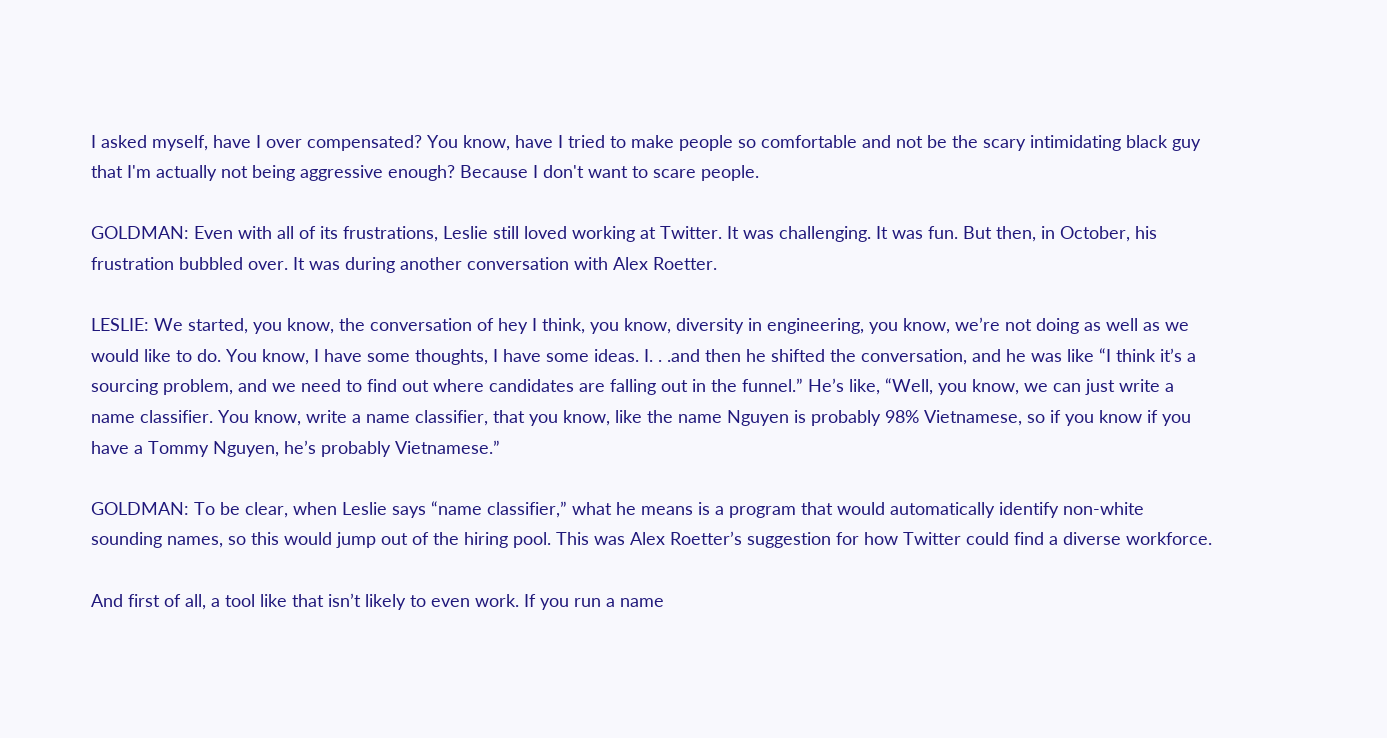I asked myself, have I over compensated? You know, have I tried to make people so comfortable and not be the scary intimidating black guy that I'm actually not being aggressive enough? Because I don't want to scare people.

GOLDMAN: Even with all of its frustrations, Leslie still loved working at Twitter. It was challenging. It was fun. But then, in October, his frustration bubbled over. It was during another conversation with Alex Roetter.

LESLIE: We started, you know, the conversation of hey I think, you know, diversity in engineering, you know, we’re not doing as well as we would like to do. You know, I have some thoughts, I have some ideas. I. . .and then he shifted the conversation, and he was like “I think it’s a sourcing problem, and we need to find out where candidates are falling out in the funnel.” He’s like, “Well, you know, we can just write a name classifier. You know, write a name classifier, that you know, like the name Nguyen is probably 98% Vietnamese, so if you know if you have a Tommy Nguyen, he’s probably Vietnamese.”

GOLDMAN: To be clear, when Leslie says “name classifier,” what he means is a program that would automatically identify non-white sounding names, so this would jump out of the hiring pool. This was Alex Roetter’s suggestion for how Twitter could find a diverse workforce.

And first of all, a tool like that isn’t likely to even work. If you run a name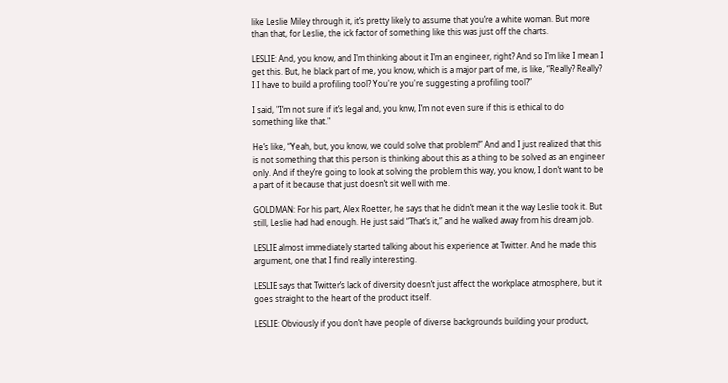like Leslie Miley through it, it’s pretty likely to assume that you’re a white woman. But more than that, for Leslie, the ick factor of something like this was just off the charts.

LESLIE: And, you know, and I’m thinking about it I’m an engineer, right? And so I’m like I mean I get this. But, he black part of me, you know, which is a major part of me, is like, “Really? Really? I I have to build a profiling tool? You're you're suggesting a profiling tool?”

I said, "I’m not sure if it’s legal and, you knw, I’m not even sure if this is ethical to do something like that."

He’s like, “Yeah, but, you know, we could solve that problem!” And and I just realized that this is not something that this person is thinking about this as a thing to be solved as an engineer only. And if they’re going to look at solving the problem this way, you know, I don’t want to be a part of it because that just doesn’t sit well with me.

GOLDMAN: For his part, Alex Roetter, he says that he didn’t mean it the way Leslie took it. But still, Leslie had had enough. He just said “That’s it,” and he walked away from his dream job.

LESLIE almost immediately started talking about his experience at Twitter. And he made this argument, one that I find really interesting.

LESLIE says that Twitter’s lack of diversity doesn’t just affect the workplace atmosphere, but it goes straight to the heart of the product itself.

LESLIE: Obviously if you don’t have people of diverse backgrounds building your product,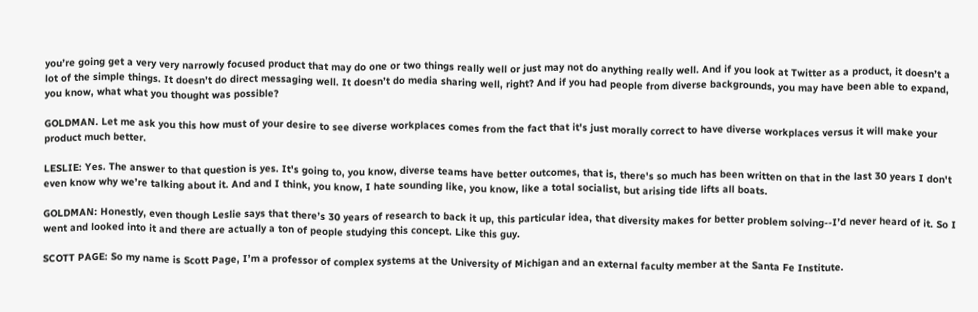you’re going get a very very narrowly focused product that may do one or two things really well or just may not do anything really well. And if you look at Twitter as a product, it doesn’t a lot of the simple things. It doesn’t do direct messaging well. It doesn’t do media sharing well, right? And if you had people from diverse backgrounds, you may have been able to expand, you know, what what you thought was possible?

GOLDMAN. Let me ask you this how must of your desire to see diverse workplaces comes from the fact that it's just morally correct to have diverse workplaces versus it will make your product much better.

LESLIE: Yes. The answer to that question is yes. It's going to, you know, diverse teams have better outcomes, that is, there's so much has been written on that in the last 30 years I don't even know why we’re talking about it. And and I think, you know, I hate sounding like, you know, like a total socialist, but arising tide lifts all boats.

GOLDMAN: Honestly, even though Leslie says that there’s 30 years of research to back it up, this particular idea, that diversity makes for better problem solving--I’d never heard of it. So I went and looked into it and there are actually a ton of people studying this concept. Like this guy.

SCOTT PAGE: So my name is Scott Page, I’m a professor of complex systems at the University of Michigan and an external faculty member at the Santa Fe Institute.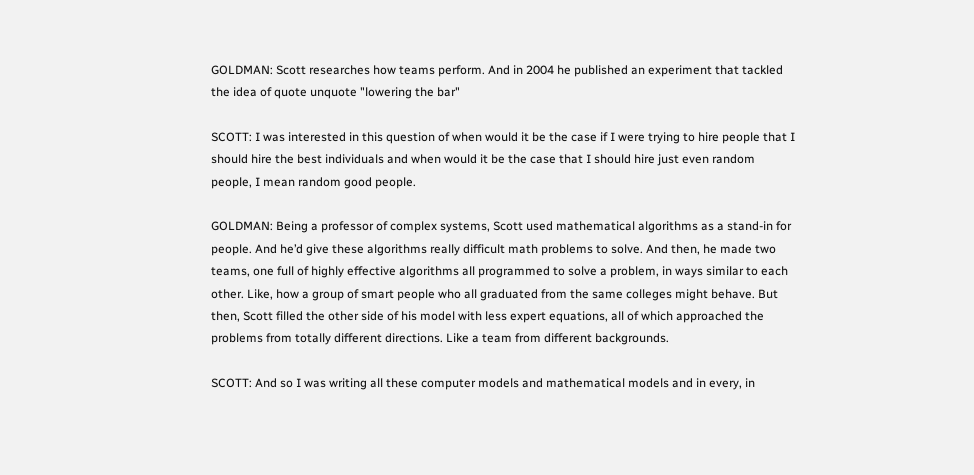GOLDMAN: Scott researches how teams perform. And in 2004 he published an experiment that tackled the idea of quote unquote "lowering the bar"

SCOTT: I was interested in this question of when would it be the case if I were trying to hire people that I should hire the best individuals and when would it be the case that I should hire just even random people, I mean random good people.

GOLDMAN: Being a professor of complex systems, Scott used mathematical algorithms as a stand-in for people. And he’d give these algorithms really difficult math problems to solve. And then, he made two teams, one full of highly effective algorithms all programmed to solve a problem, in ways similar to each other. Like, how a group of smart people who all graduated from the same colleges might behave. But then, Scott filled the other side of his model with less expert equations, all of which approached the problems from totally different directions. Like a team from different backgrounds.

SCOTT: And so I was writing all these computer models and mathematical models and in every, in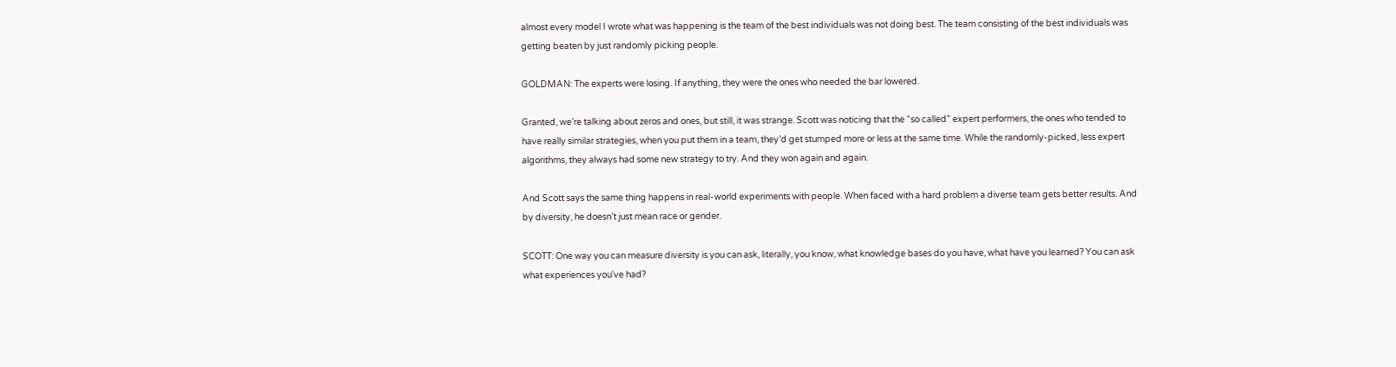almost every model I wrote what was happening is the team of the best individuals was not doing best. The team consisting of the best individuals was getting beaten by just randomly picking people.

GOLDMAN: The experts were losing. If anything, they were the ones who needed the bar lowered.

Granted, we’re talking about zeros and ones, but still, it was strange. Scott was noticing that the “so called” expert performers, the ones who tended to have really similar strategies, when you put them in a team, they’d get stumped more or less at the same time. While the randomly-picked, less expert algorithms, they always had some new strategy to try. And they won again and again.

And Scott says the same thing happens in real-world experiments with people. When faced with a hard problem a diverse team gets better results. And by diversity, he doesn’t just mean race or gender.

SCOTT: One way you can measure diversity is you can ask, literally, you know, what knowledge bases do you have, what have you learned? You can ask what experiences you've had?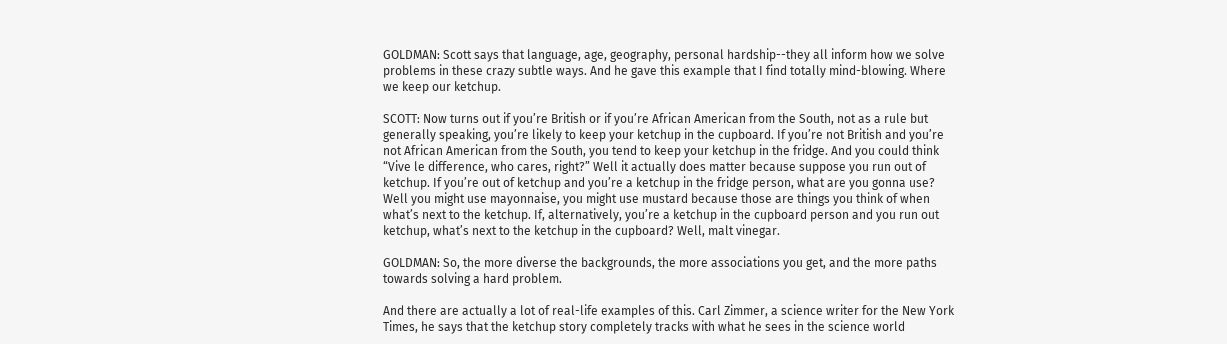GOLDMAN: Scott says that language, age, geography, personal hardship--they all inform how we solve problems in these crazy subtle ways. And he gave this example that I find totally mind-blowing. Where we keep our ketchup.

SCOTT: Now turns out if you’re British or if you’re African American from the South, not as a rule but generally speaking, you’re likely to keep your ketchup in the cupboard. If you’re not British and you’re not African American from the South, you tend to keep your ketchup in the fridge. And you could think “Vive le difference, who cares, right?” Well it actually does matter because suppose you run out of ketchup. If you’re out of ketchup and you’re a ketchup in the fridge person, what are you gonna use? Well you might use mayonnaise, you might use mustard because those are things you think of when what’s next to the ketchup. If, alternatively, you’re a ketchup in the cupboard person and you run out ketchup, what’s next to the ketchup in the cupboard? Well, malt vinegar.

GOLDMAN: So, the more diverse the backgrounds, the more associations you get, and the more paths towards solving a hard problem.

And there are actually a lot of real-life examples of this. Carl Zimmer, a science writer for the New York Times, he says that the ketchup story completely tracks with what he sees in the science world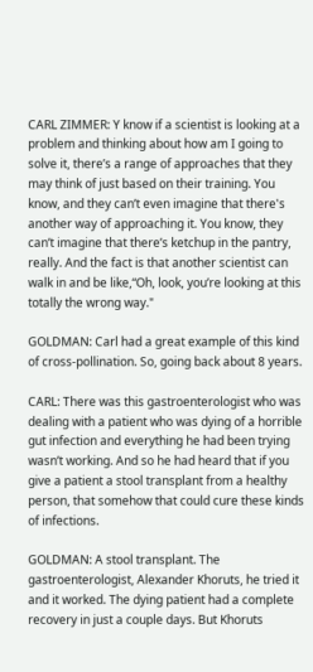CARL ZIMMER: Y know if a scientist is looking at a problem and thinking about how am I going to solve it, there’s a range of approaches that they may think of just based on their training. You know, and they can’t even imagine that there's another way of approaching it. You know, they can’t imagine that there’s ketchup in the pantry, really. And the fact is that another scientist can walk in and be like,“Oh, look, you’re looking at this totally the wrong way."

GOLDMAN: Carl had a great example of this kind of cross-pollination. So, going back about 8 years.

CARL: There was this gastroenterologist who was dealing with a patient who was dying of a horrible gut infection and everything he had been trying wasn’t working. And so he had heard that if you give a patient a stool transplant from a healthy person, that somehow that could cure these kinds of infections.

GOLDMAN: A stool transplant. The gastroenterologist, Alexander Khoruts, he tried it and it worked. The dying patient had a complete recovery in just a couple days. But Khoruts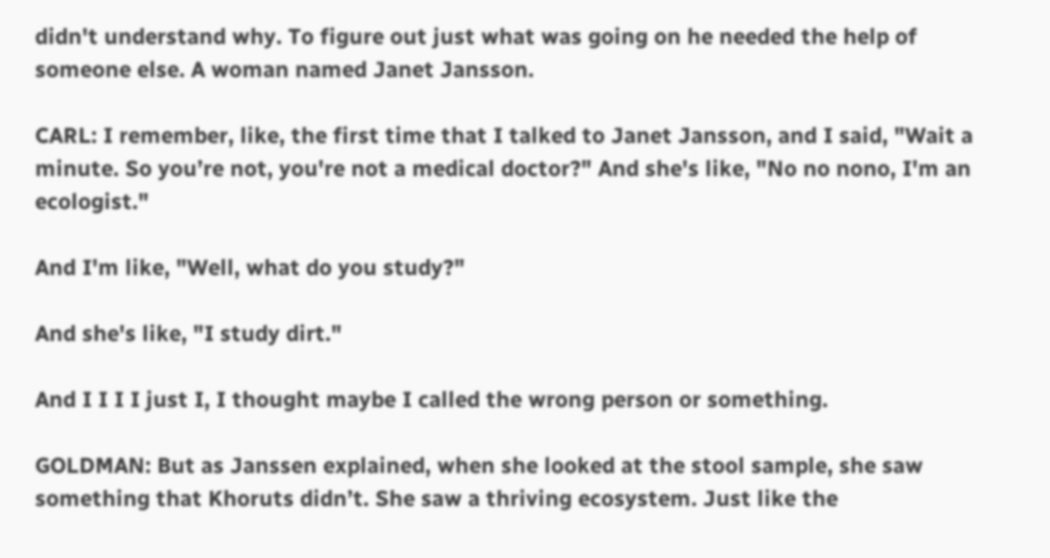didn't understand why. To figure out just what was going on he needed the help of someone else. A woman named Janet Jansson.

CARL: I remember, like, the first time that I talked to Janet Jansson, and I said, "Wait a minute. So you’re not, you're not a medical doctor?" And she's like, "No no nono, I'm an ecologist."

And I'm like, "Well, what do you study?"

And she's like, "I study dirt."

And I I I I just I, I thought maybe I called the wrong person or something.

GOLDMAN: But as Janssen explained, when she looked at the stool sample, she saw something that Khoruts didn’t. She saw a thriving ecosystem. Just like the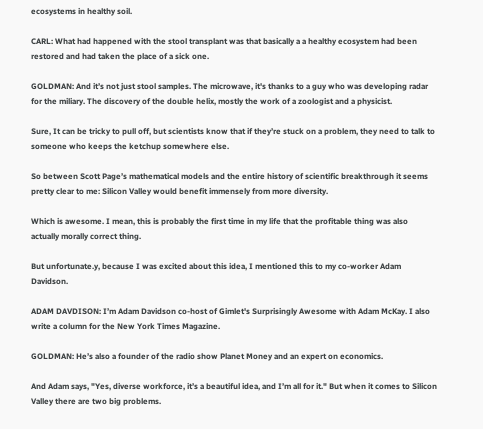ecosystems in healthy soil.

CARL: What had happened with the stool transplant was that basically a a healthy ecosystem had been restored and had taken the place of a sick one.

GOLDMAN: And it’s not just stool samples. The microwave, it's thanks to a guy who was developing radar for the miliary. The discovery of the double helix, mostly the work of a zoologist and a physicist.

Sure, It can be tricky to pull off, but scientists know that if they’re stuck on a problem, they need to talk to someone who keeps the ketchup somewhere else.

So between Scott Page’s mathematical models and the entire history of scientific breakthrough it seems pretty clear to me: Silicon Valley would benefit immensely from more diversity.

Which is awesome. I mean, this is probably the first time in my life that the profitable thing was also actually morally correct thing.

But unfortunate.y, because I was excited about this idea, I mentioned this to my co-worker Adam Davidson.

ADAM DAVDISON: I’m Adam Davidson co-host of Gimlet's Surprisingly Awesome with Adam McKay. I also write a column for the New York Times Magazine.

GOLDMAN: He’s also a founder of the radio show Planet Money and an expert on economics.

And Adam says, "Yes, diverse workforce, it’s a beautiful idea, and I’m all for it." But when it comes to Silicon Valley there are two big problems.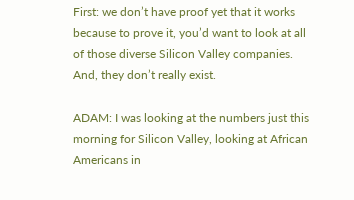First: we don’t have proof yet that it works because to prove it, you’d want to look at all of those diverse Silicon Valley companies. And, they don’t really exist.

ADAM: I was looking at the numbers just this morning for Silicon Valley, looking at African Americans in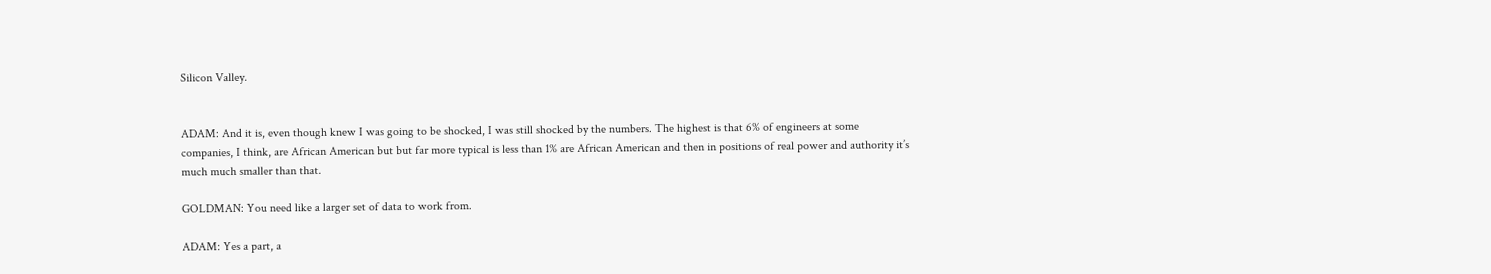Silicon Valley.


ADAM: And it is, even though knew I was going to be shocked, I was still shocked by the numbers. The highest is that 6% of engineers at some companies, I think, are African American but but far more typical is less than 1% are African American and then in positions of real power and authority it’s much much smaller than that.

GOLDMAN: You need like a larger set of data to work from.

ADAM: Yes a part, a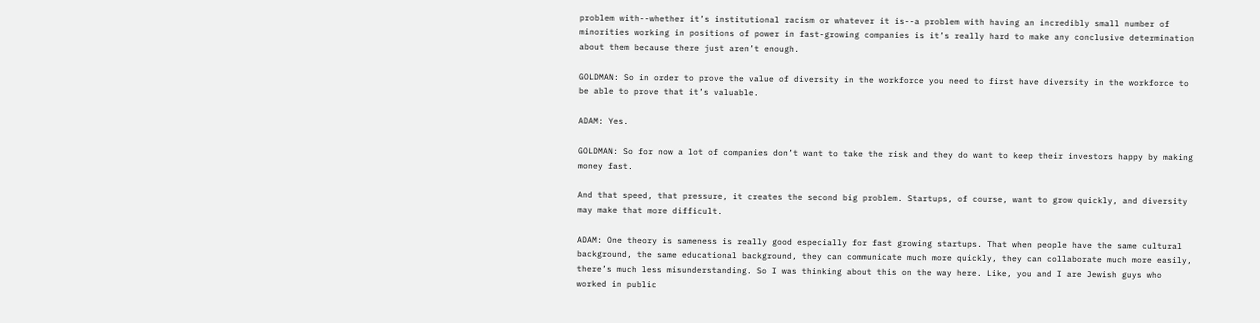problem with--whether it’s institutional racism or whatever it is--a problem with having an incredibly small number of minorities working in positions of power in fast-growing companies is it’s really hard to make any conclusive determination about them because there just aren’t enough.

GOLDMAN: So in order to prove the value of diversity in the workforce you need to first have diversity in the workforce to be able to prove that it’s valuable.

ADAM: Yes.

GOLDMAN: So for now a lot of companies don’t want to take the risk and they do want to keep their investors happy by making money fast.

And that speed, that pressure, it creates the second big problem. Startups, of course, want to grow quickly, and diversity may make that more difficult.

ADAM: One theory is sameness is really good especially for fast growing startups. That when people have the same cultural background, the same educational background, they can communicate much more quickly, they can collaborate much more easily, there’s much less misunderstanding. So I was thinking about this on the way here. Like, you and I are Jewish guys who worked in public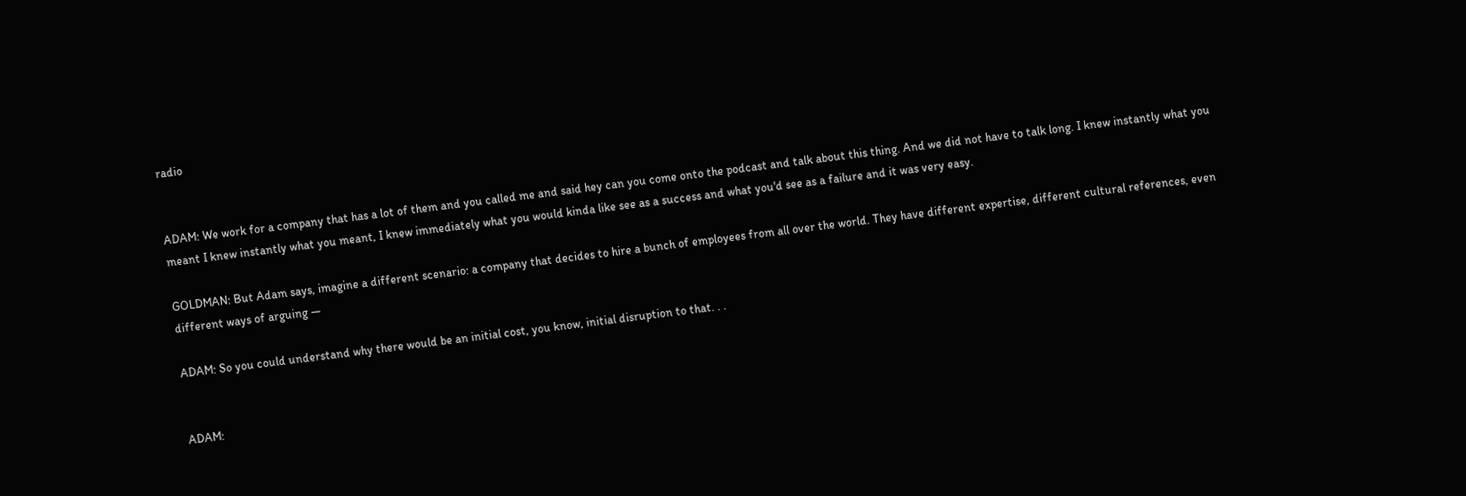radio


ADAM: We work for a company that has a lot of them and you called me and said hey can you come onto the podcast and talk about this thing. And we did not have to talk long. I knew instantly what you meant I knew instantly what you meant, I knew immediately what you would kinda like see as a success and what you'd see as a failure and it was very easy.

GOLDMAN: But Adam says, imagine a different scenario: a company that decides to hire a bunch of employees from all over the world. They have different expertise, different cultural references, even different ways of arguing —

ADAM: So you could understand why there would be an initial cost, you know, initial disruption to that. . .


ADAM: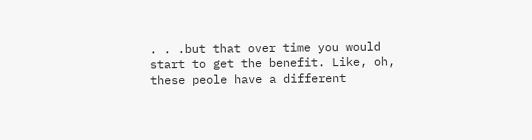. . .but that over time you would start to get the benefit. Like, oh, these peole have a different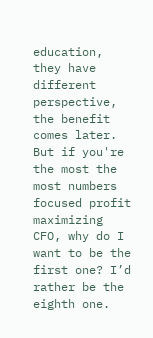education, they have different perspective, the benefit comes later. But if you're the most the most numbers focused profit maximizing CFO, why do I want to be the first one? I’d rather be the eighth one.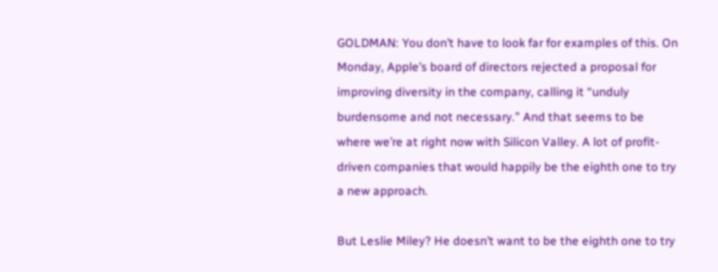GOLDMAN: You don’t have to look far for examples of this. On Monday, Apple’s board of directors rejected a proposal for improving diversity in the company, calling it “unduly burdensome and not necessary.” And that seems to be where we’re at right now with Silicon Valley. A lot of profit-driven companies that would happily be the eighth one to try a new approach.

But Leslie Miley? He doesn’t want to be the eighth one to try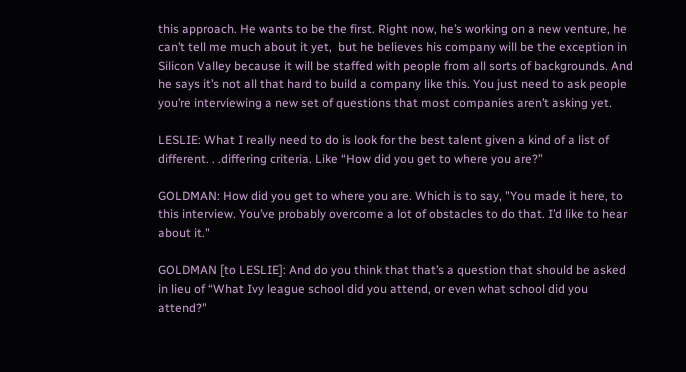this approach. He wants to be the first. Right now, he’s working on a new venture, he can’t tell me much about it yet,  but he believes his company will be the exception in Silicon Valley because it will be staffed with people from all sorts of backgrounds. And he says it’s not all that hard to build a company like this. You just need to ask people you’re interviewing a new set of questions that most companies aren’t asking yet.

LESLIE: What I really need to do is look for the best talent given a kind of a list of different. . .differing criteria. Like “How did you get to where you are?”

GOLDMAN: How did you get to where you are. Which is to say, "You made it here, to this interview. You’ve probably overcome a lot of obstacles to do that. I’d like to hear about it."

GOLDMAN [to LESLIE]: And do you think that that’s a question that should be asked in lieu of “What Ivy league school did you attend, or even what school did you attend?"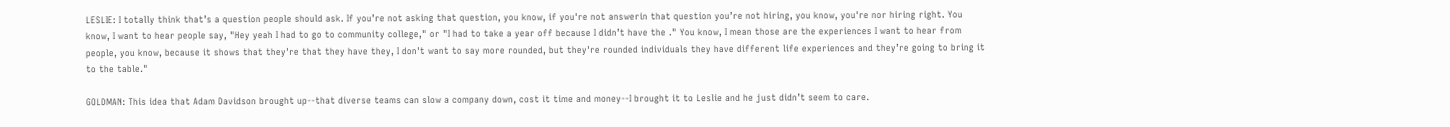LESLIE: I totally think that’s a question people should ask. If you’re not asking that question, you know, if you're not answerin that question you’re not hiring, you know, you're nor hiring right. You know, I want to hear people say, "Hey yeah I had to go to community college," or "I had to take a year off because I didn’t have the ." You know, I mean those are the experiences I want to hear from people, you know, because it shows that they're that they have they, I don't want to say more rounded, but they're rounded individuals they have different life experiences and they’re going to bring it to the table."

GOLDMAN: This idea that Adam Davidson brought up--that diverse teams can slow a company down, cost it time and money--I brought it to Leslie and he just didn’t seem to care.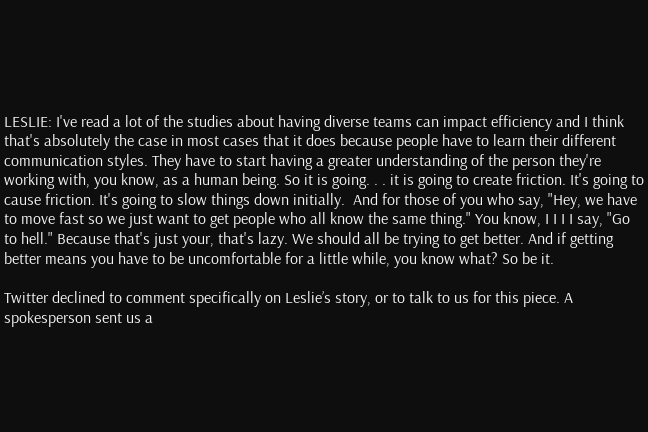LESLIE: I've read a lot of the studies about having diverse teams can impact efficiency and I think that's absolutely the case in most cases that it does because people have to learn their different communication styles. They have to start having a greater understanding of the person they're working with, you know, as a human being. So it is going. . . it is going to create friction. It's going to cause friction. It's going to slow things down initially.  And for those of you who say, "Hey, we have to move fast so we just want to get people who all know the same thing." You know, I I I I say, "Go to hell." Because that's just your, that's lazy. We should all be trying to get better. And if getting better means you have to be uncomfortable for a little while, you know what? So be it.

Twitter declined to comment specifically on Leslie’s story, or to talk to us for this piece. A spokesperson sent us a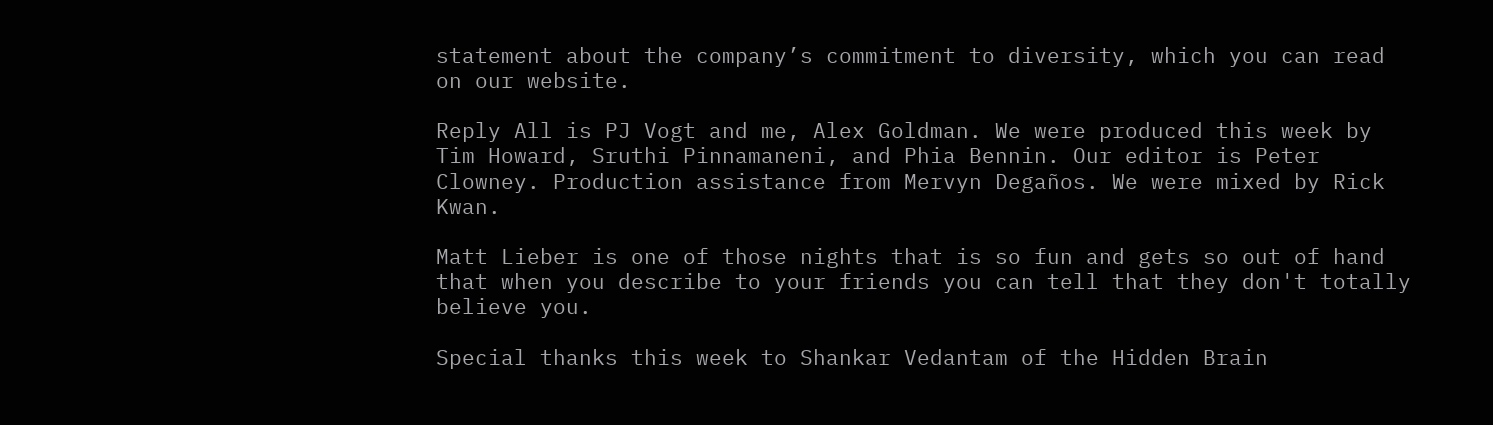statement about the company’s commitment to diversity, which you can read on our website.

Reply All is PJ Vogt and me, Alex Goldman. We were produced this week by Tim Howard, Sruthi Pinnamaneni, and Phia Bennin. Our editor is Peter Clowney. Production assistance from Mervyn Degaños. We were mixed by Rick Kwan.

Matt Lieber is one of those nights that is so fun and gets so out of hand that when you describe to your friends you can tell that they don't totally believe you.

Special thanks this week to Shankar Vedantam of the Hidden Brain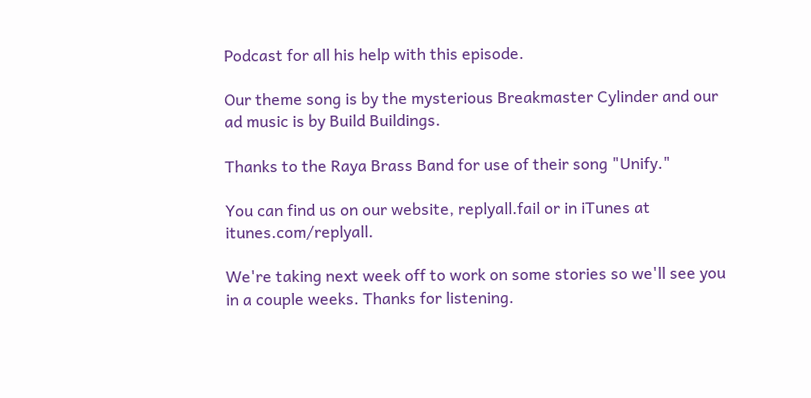Podcast for all his help with this episode.

Our theme song is by the mysterious Breakmaster Cylinder and our ad music is by Build Buildings.

Thanks to the Raya Brass Band for use of their song "Unify."

You can find us on our website, replyall.fail or in iTunes at itunes.com/replyall.

We're taking next week off to work on some stories so we'll see you in a couple weeks. Thanks for listening.